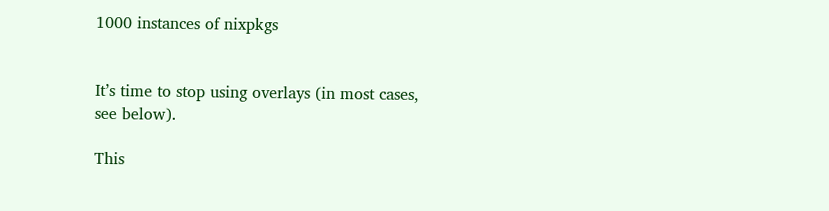1000 instances of nixpkgs


It’s time to stop using overlays (in most cases, see below).

This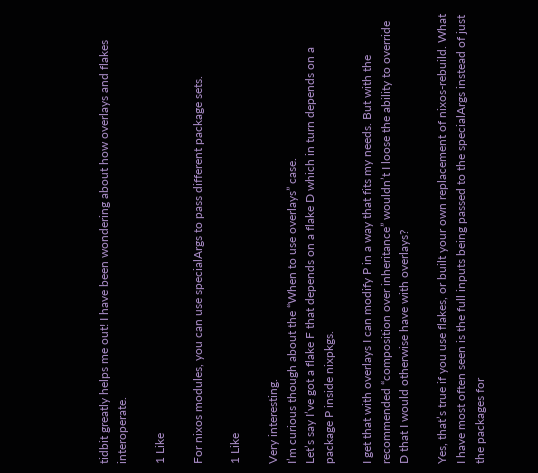tidbit greatly helps me out! I have been wondering about how overlays and flakes interoperate.

1 Like

For nixos modules, you can use specialArgs to pass different package sets.

1 Like

Very interesting.
I’m curious though about the “When to use overlays” case.
Let’s say I’ve got a flake F that depends on a flake D which in turn depends on a package P inside nixpkgs.

I get that with overlays I can modify P in a way that fits my needs. But with the recommended “composition over inheritance” wouldn’t I loose the ability to override D that I would otherwise have with overlays?

Yes, that’s true if you use flakes, or built your own replacement of nixos-rebuild. What I have most often seen is the full inputs being passed to the specialArgs instead of just the packages for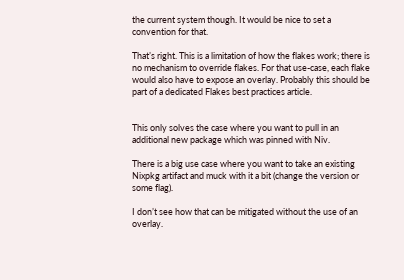the current system though. It would be nice to set a convention for that.

That’s right. This is a limitation of how the flakes work; there is no mechanism to override flakes. For that use-case, each flake would also have to expose an overlay. Probably this should be part of a dedicated Flakes best practices article.


This only solves the case where you want to pull in an additional new package which was pinned with Niv.

There is a big use case where you want to take an existing Nixpkg artifact and muck with it a bit (change the version or some flag).

I don’t see how that can be mitigated without the use of an overlay.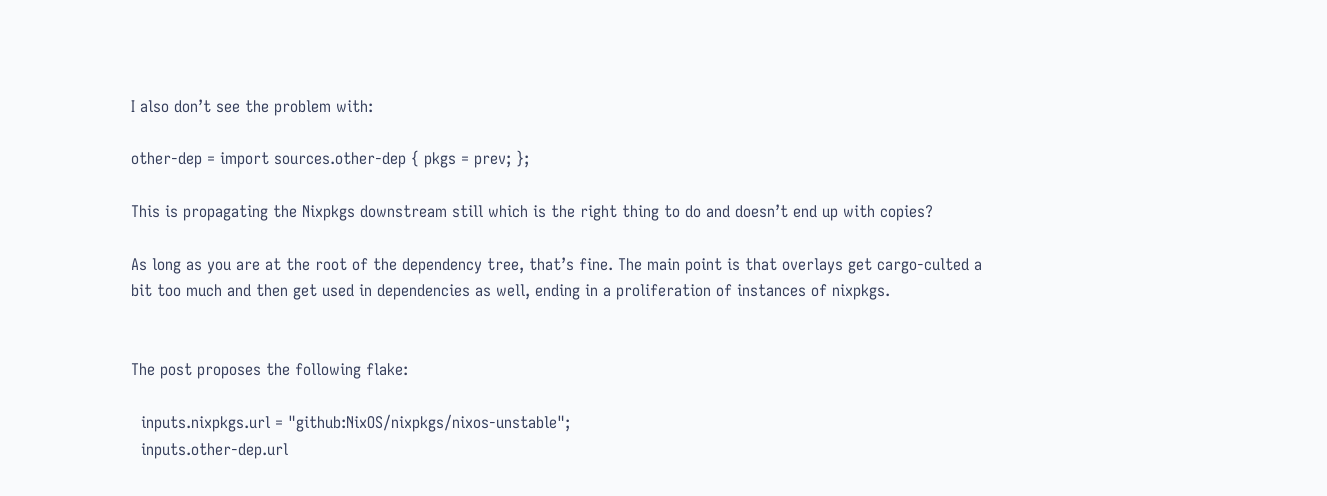I also don’t see the problem with:

other-dep = import sources.other-dep { pkgs = prev; };

This is propagating the Nixpkgs downstream still which is the right thing to do and doesn’t end up with copies?

As long as you are at the root of the dependency tree, that’s fine. The main point is that overlays get cargo-culted a bit too much and then get used in dependencies as well, ending in a proliferation of instances of nixpkgs.


The post proposes the following flake:

  inputs.nixpkgs.url = "github:NixOS/nixpkgs/nixos-unstable";
  inputs.other-dep.url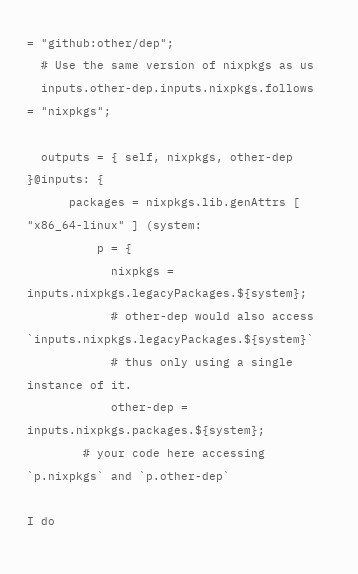= "github:other/dep";
  # Use the same version of nixpkgs as us
  inputs.other-dep.inputs.nixpkgs.follows = "nixpkgs";

  outputs = { self, nixpkgs, other-dep }@inputs: {
      packages = nixpkgs.lib.genAttrs [ "x86_64-linux" ] (system:
          p = {
            nixpkgs = inputs.nixpkgs.legacyPackages.${system};
            # other-dep would also access `inputs.nixpkgs.legacyPackages.${system}`
            # thus only using a single instance of it.
            other-dep = inputs.nixpkgs.packages.${system};
        # your code here accessing `p.nixpkgs` and `p.other-dep`

I do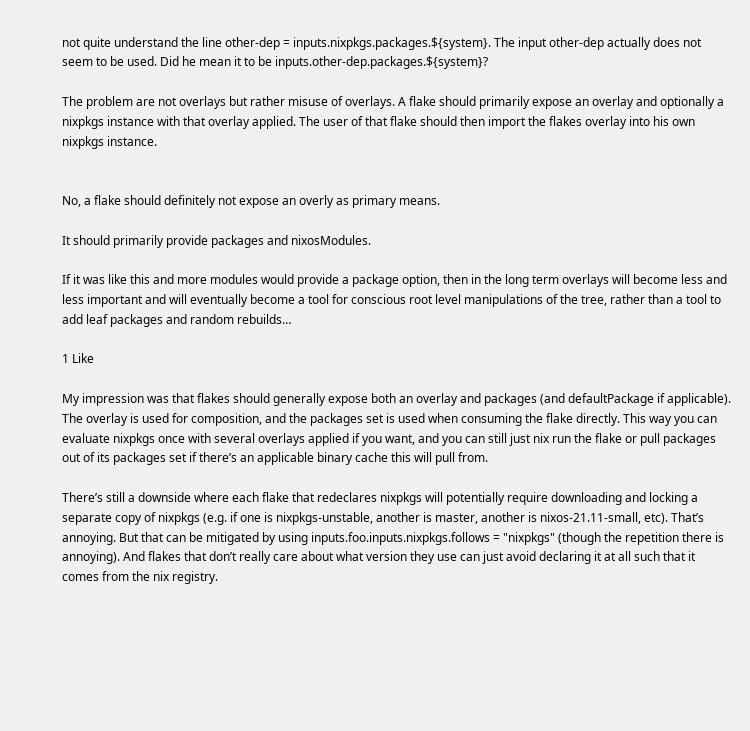not quite understand the line other-dep = inputs.nixpkgs.packages.${system}. The input other-dep actually does not seem to be used. Did he mean it to be inputs.other-dep.packages.${system}?

The problem are not overlays but rather misuse of overlays. A flake should primarily expose an overlay and optionally a nixpkgs instance with that overlay applied. The user of that flake should then import the flakes overlay into his own nixpkgs instance.


No, a flake should definitely not expose an overly as primary means.

It should primarily provide packages and nixosModules.

If it was like this and more modules would provide a package option, then in the long term overlays will become less and less important and will eventually become a tool for conscious root level manipulations of the tree, rather than a tool to add leaf packages and random rebuilds…

1 Like

My impression was that flakes should generally expose both an overlay and packages (and defaultPackage if applicable). The overlay is used for composition, and the packages set is used when consuming the flake directly. This way you can evaluate nixpkgs once with several overlays applied if you want, and you can still just nix run the flake or pull packages out of its packages set if there’s an applicable binary cache this will pull from.

There’s still a downside where each flake that redeclares nixpkgs will potentially require downloading and locking a separate copy of nixpkgs (e.g. if one is nixpkgs-unstable, another is master, another is nixos-21.11-small, etc). That’s annoying. But that can be mitigated by using inputs.foo.inputs.nixpkgs.follows = "nixpkgs" (though the repetition there is annoying). And flakes that don’t really care about what version they use can just avoid declaring it at all such that it comes from the nix registry.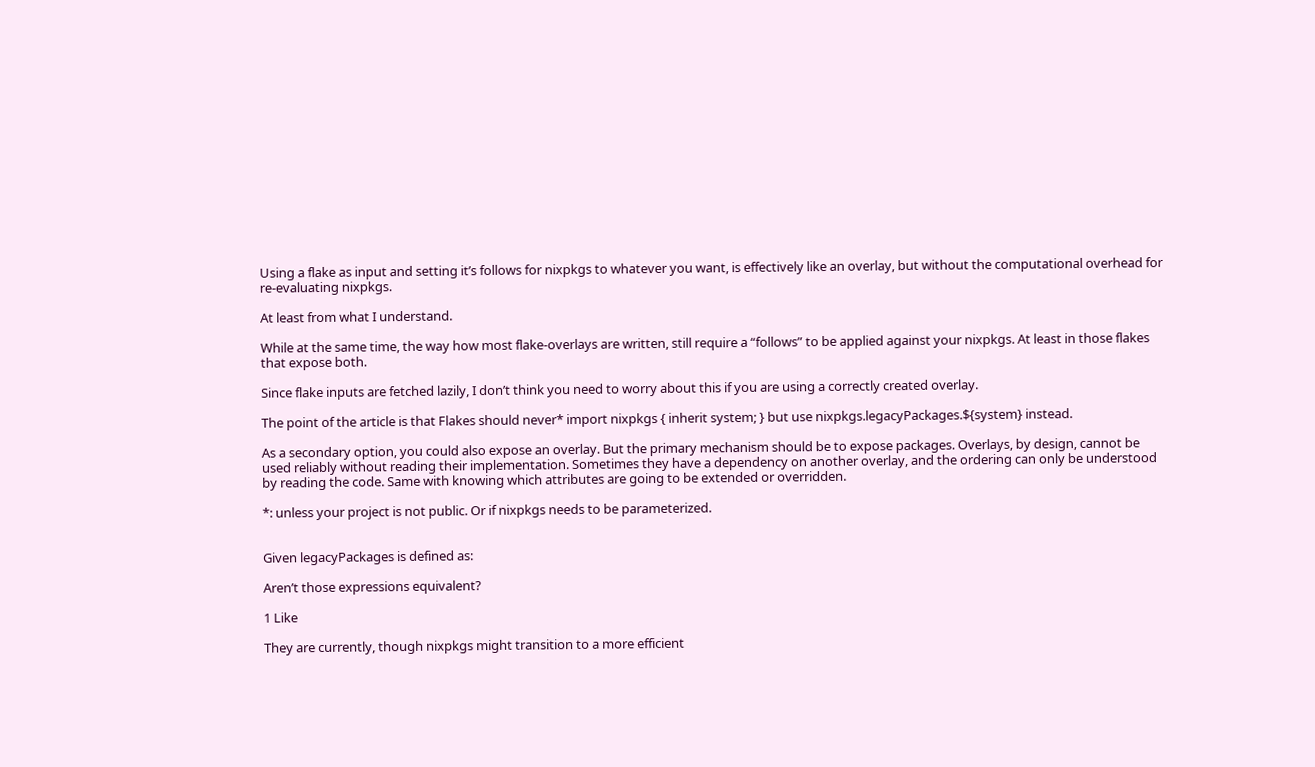Using a flake as input and setting it’s follows for nixpkgs to whatever you want, is effectively like an overlay, but without the computational overhead for re-evaluating nixpkgs.

At least from what I understand.

While at the same time, the way how most flake-overlays are written, still require a “follows” to be applied against your nixpkgs. At least in those flakes that expose both.

Since flake inputs are fetched lazily, I don’t think you need to worry about this if you are using a correctly created overlay.

The point of the article is that Flakes should never* import nixpkgs { inherit system; } but use nixpkgs.legacyPackages.${system} instead.

As a secondary option, you could also expose an overlay. But the primary mechanism should be to expose packages. Overlays, by design, cannot be used reliably without reading their implementation. Sometimes they have a dependency on another overlay, and the ordering can only be understood by reading the code. Same with knowing which attributes are going to be extended or overridden.

*: unless your project is not public. Or if nixpkgs needs to be parameterized.


Given legacyPackages is defined as:

Aren’t those expressions equivalent?

1 Like

They are currently, though nixpkgs might transition to a more efficient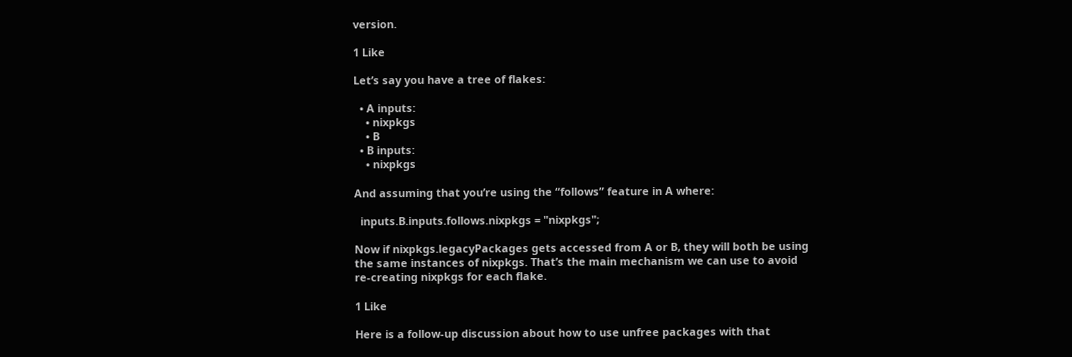version.

1 Like

Let’s say you have a tree of flakes:

  • A inputs:
    • nixpkgs
    • B
  • B inputs:
    • nixpkgs

And assuming that you’re using the “follows” feature in A where:

  inputs.B.inputs.follows.nixpkgs = "nixpkgs";

Now if nixpkgs.legacyPackages gets accessed from A or B, they will both be using the same instances of nixpkgs. That’s the main mechanism we can use to avoid re-creating nixpkgs for each flake.

1 Like

Here is a follow-up discussion about how to use unfree packages with that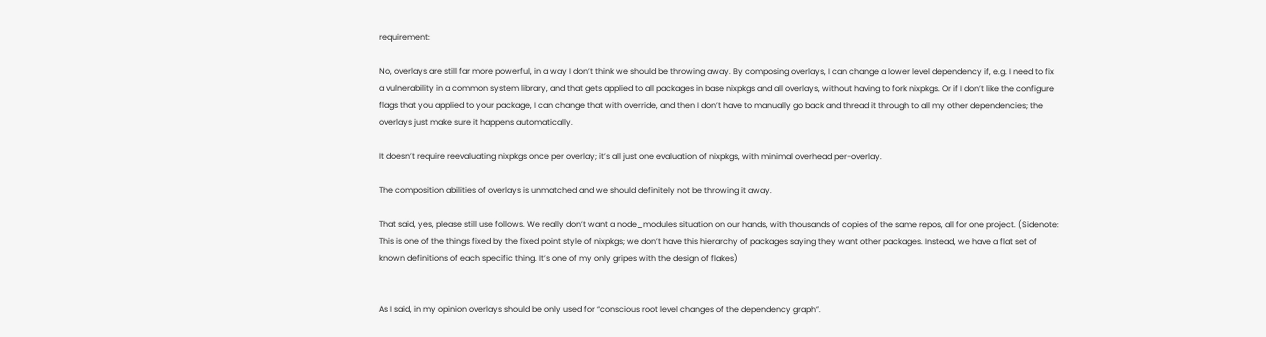requirement:

No, overlays are still far more powerful, in a way I don’t think we should be throwing away. By composing overlays, I can change a lower level dependency if, e.g. I need to fix a vulnerability in a common system library, and that gets applied to all packages in base nixpkgs and all overlays, without having to fork nixpkgs. Or if I don’t like the configure flags that you applied to your package, I can change that with override, and then I don’t have to manually go back and thread it through to all my other dependencies; the overlays just make sure it happens automatically.

It doesn’t require reevaluating nixpkgs once per overlay; it’s all just one evaluation of nixpkgs, with minimal overhead per-overlay.

The composition abilities of overlays is unmatched and we should definitely not be throwing it away.

That said, yes, please still use follows. We really don’t want a node_modules situation on our hands, with thousands of copies of the same repos, all for one project. (Sidenote: This is one of the things fixed by the fixed point style of nixpkgs; we don’t have this hierarchy of packages saying they want other packages. Instead, we have a flat set of known definitions of each specific thing. It’s one of my only gripes with the design of flakes)


As I said, in my opinion overlays should be only used for “conscious root level changes of the dependency graph”.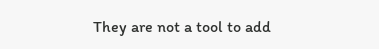They are not a tool to add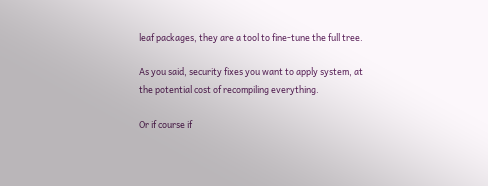leaf packages, they are a tool to fine-tune the full tree.

As you said, security fixes you want to apply system, at the potential cost of recompiling everything.

Or if course if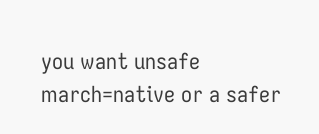you want unsafe march=native or a safer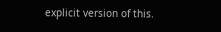explicit version of this.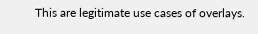This are legitimate use cases of overlays.